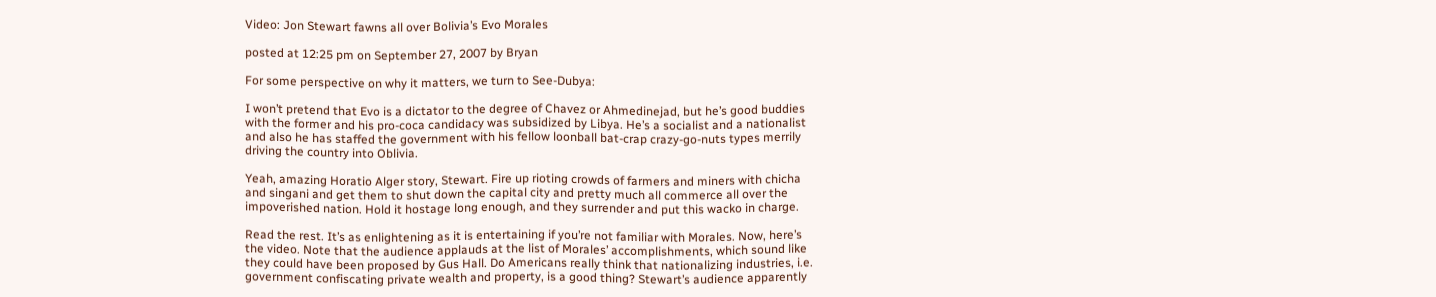Video: Jon Stewart fawns all over Bolivia’s Evo Morales

posted at 12:25 pm on September 27, 2007 by Bryan

For some perspective on why it matters, we turn to See-Dubya:

I won’t pretend that Evo is a dictator to the degree of Chavez or Ahmedinejad, but he’s good buddies with the former and his pro-coca candidacy was subsidized by Libya. He’s a socialist and a nationalist and also he has staffed the government with his fellow loonball bat-crap crazy-go-nuts types merrily driving the country into Oblivia.

Yeah, amazing Horatio Alger story, Stewart. Fire up rioting crowds of farmers and miners with chicha and singani and get them to shut down the capital city and pretty much all commerce all over the impoverished nation. Hold it hostage long enough, and they surrender and put this wacko in charge.

Read the rest. It’s as enlightening as it is entertaining if you’re not familiar with Morales. Now, here’s the video. Note that the audience applauds at the list of Morales’ accomplishments, which sound like they could have been proposed by Gus Hall. Do Americans really think that nationalizing industries, i.e. government confiscating private wealth and property, is a good thing? Stewart’s audience apparently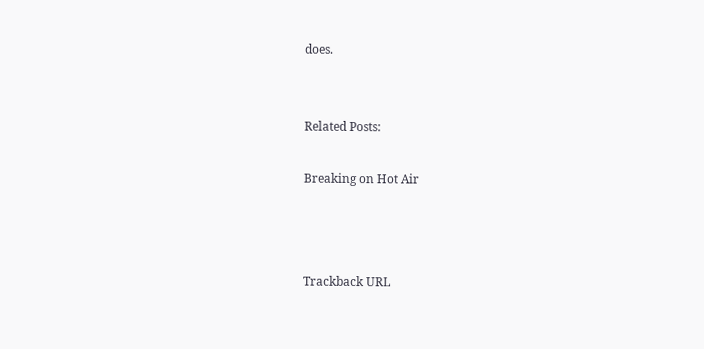does.


Related Posts:

Breaking on Hot Air



Trackback URL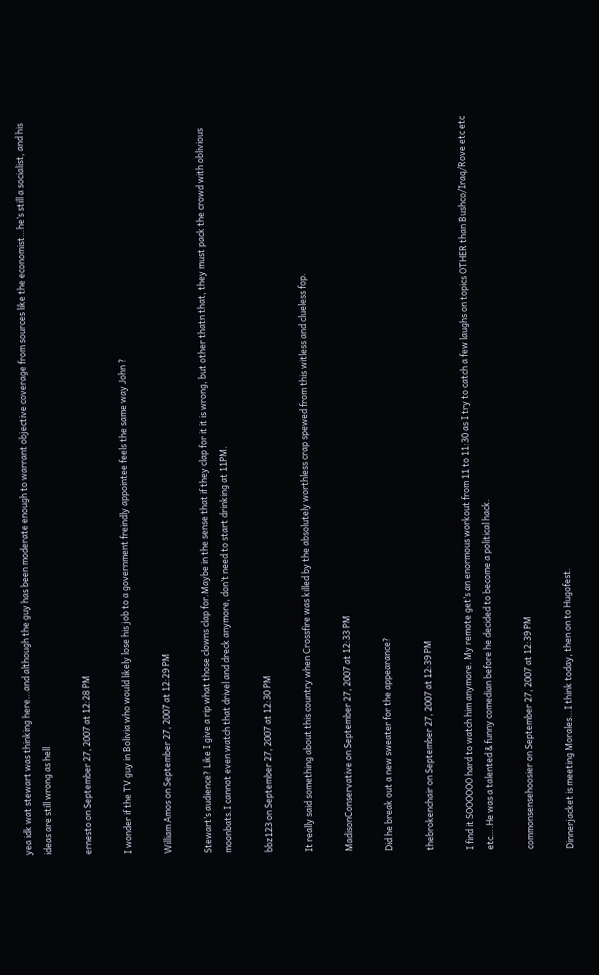yea idk wat stewart was thinking here…and although the guy has been moderate enough to warrant objective coverage from sources like the economist…he’s still a socialist, and his ideas are still wrong as hell

ernesto on September 27, 2007 at 12:28 PM

I wonder if the TV guy in Bolivia who would likely lose his job to a government freindly appointee feels the same way John ?

William Amos on September 27, 2007 at 12:29 PM

Stewart’s audience? Like I give a rip what those clowns clap for.Maybe in the sense that if they clap for it it is wrong, but other thatn that, they must pack the crowd with oblivious moonbats.I cannot even watch that drivel and dreck anymore, don’t need to start drinking at 11PM.

bbz123 on September 27, 2007 at 12:30 PM

It really said something about this country when Crossfire was killed by the absolutely worthless crap spewed from this witless and clueless fop.

MadisonConservative on September 27, 2007 at 12:33 PM

Did he break out a new sweater for the appearance?

thebrokenchair on September 27, 2007 at 12:39 PM

I find it SOOOOOO hard to watch him anymore. My remote get’s an enormous workout from 11 to 11:30 as I try to catch a few laughs on topics OTHER than Bushco/Iraq/Rove etc etc etc….He was a talented & funny comedian before he decided to become a political hack.

commonsensehoosier on September 27, 2007 at 12:39 PM

Dinnerjacket is meeting Morales…I think today, then on to Hugofest.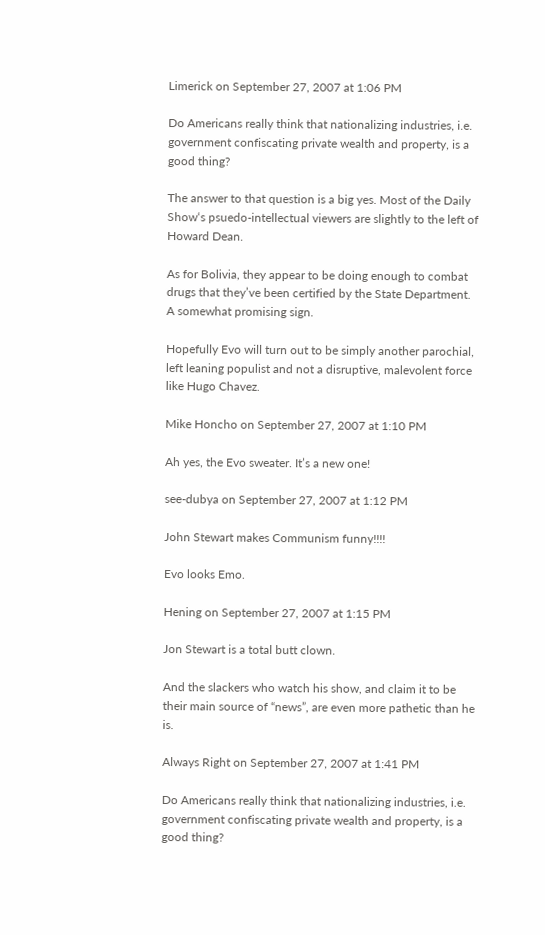Limerick on September 27, 2007 at 1:06 PM

Do Americans really think that nationalizing industries, i.e. government confiscating private wealth and property, is a good thing?

The answer to that question is a big yes. Most of the Daily Show‘s psuedo-intellectual viewers are slightly to the left of Howard Dean.

As for Bolivia, they appear to be doing enough to combat drugs that they’ve been certified by the State Department. A somewhat promising sign.

Hopefully Evo will turn out to be simply another parochial, left leaning populist and not a disruptive, malevolent force like Hugo Chavez.

Mike Honcho on September 27, 2007 at 1:10 PM

Ah yes, the Evo sweater. It’s a new one!

see-dubya on September 27, 2007 at 1:12 PM

John Stewart makes Communism funny!!!!

Evo looks Emo.

Hening on September 27, 2007 at 1:15 PM

Jon Stewart is a total butt clown.

And the slackers who watch his show, and claim it to be their main source of “news”, are even more pathetic than he is.

Always Right on September 27, 2007 at 1:41 PM

Do Americans really think that nationalizing industries, i.e. government confiscating private wealth and property, is a good thing?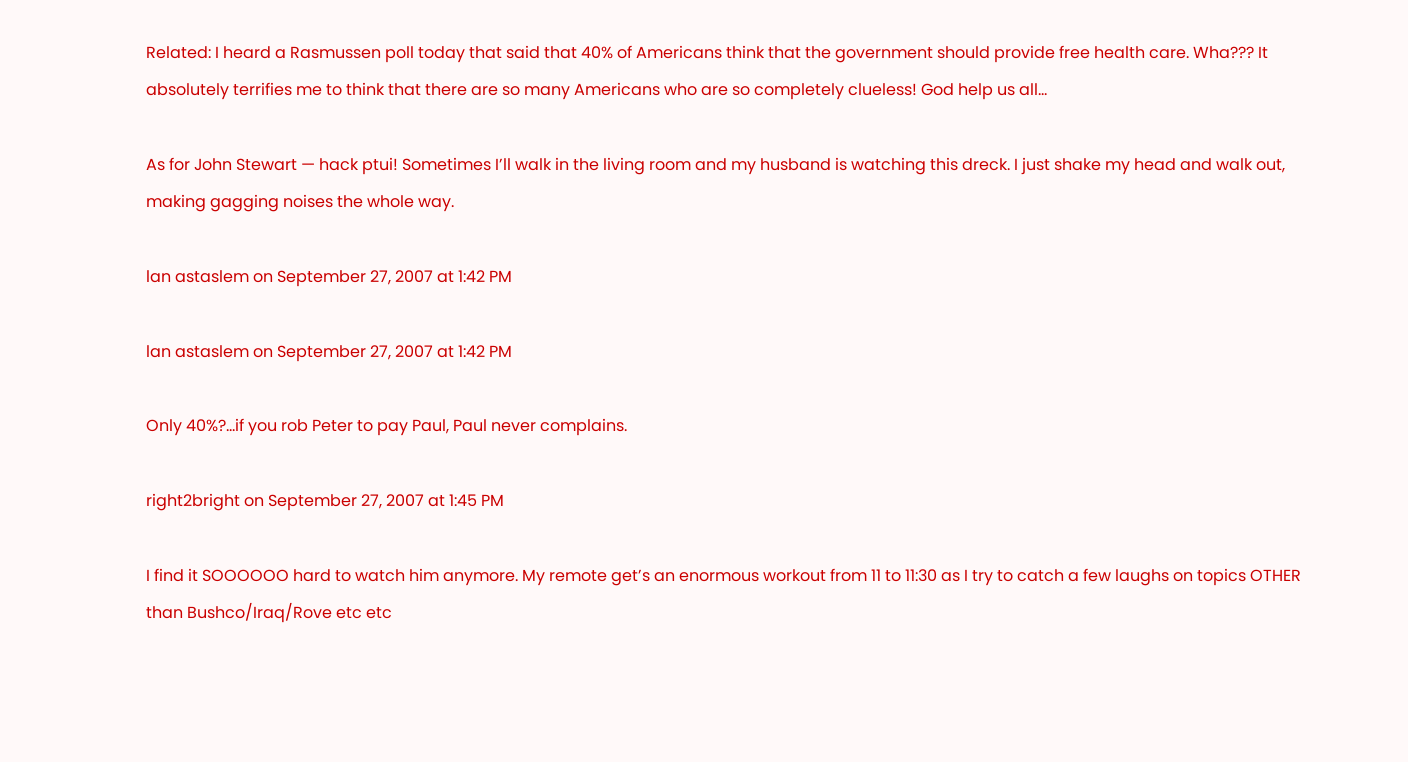Related: I heard a Rasmussen poll today that said that 40% of Americans think that the government should provide free health care. Wha??? It absolutely terrifies me to think that there are so many Americans who are so completely clueless! God help us all…

As for John Stewart — hack ptui! Sometimes I’ll walk in the living room and my husband is watching this dreck. I just shake my head and walk out, making gagging noises the whole way.

lan astaslem on September 27, 2007 at 1:42 PM

lan astaslem on September 27, 2007 at 1:42 PM

Only 40%?…if you rob Peter to pay Paul, Paul never complains.

right2bright on September 27, 2007 at 1:45 PM

I find it SOOOOOO hard to watch him anymore. My remote get’s an enormous workout from 11 to 11:30 as I try to catch a few laughs on topics OTHER than Bushco/Iraq/Rove etc etc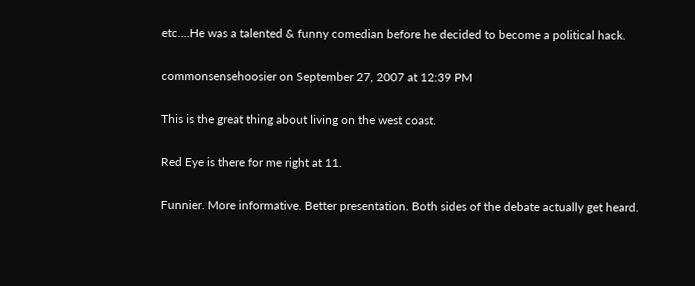etc….He was a talented & funny comedian before he decided to become a political hack.

commonsensehoosier on September 27, 2007 at 12:39 PM

This is the great thing about living on the west coast.

Red Eye is there for me right at 11.

Funnier. More informative. Better presentation. Both sides of the debate actually get heard.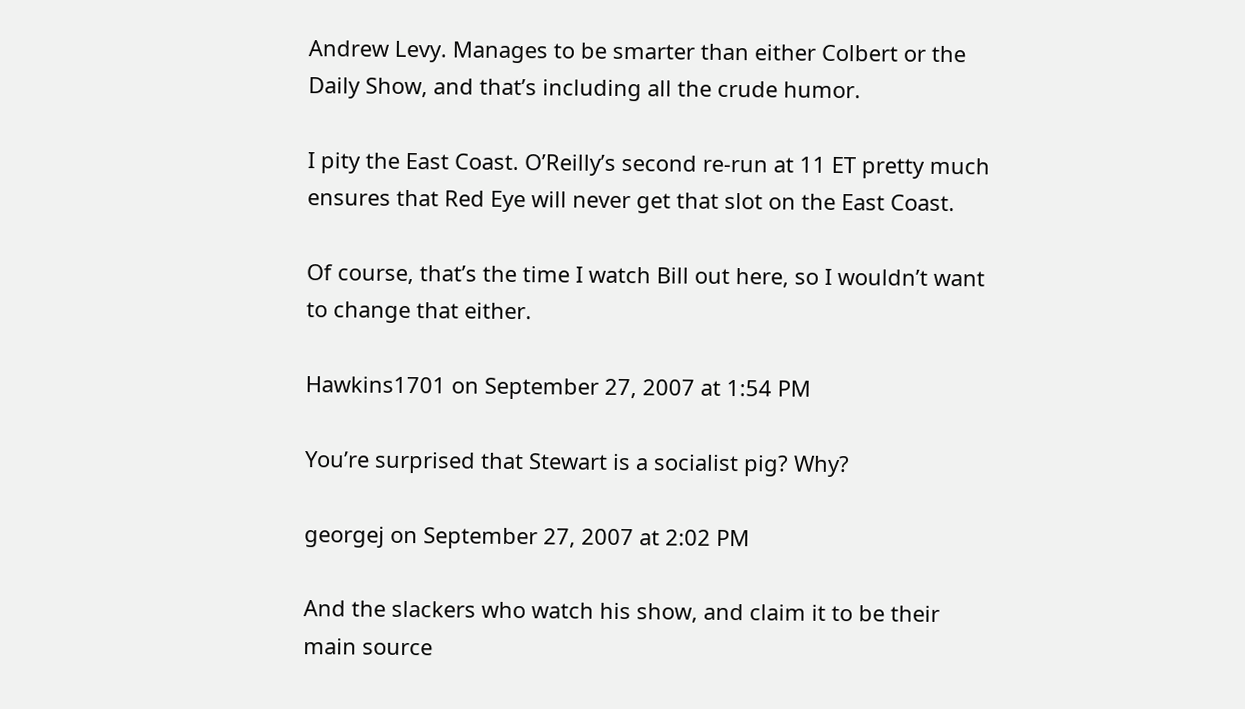Andrew Levy. Manages to be smarter than either Colbert or the Daily Show, and that’s including all the crude humor.

I pity the East Coast. O’Reilly’s second re-run at 11 ET pretty much ensures that Red Eye will never get that slot on the East Coast.

Of course, that’s the time I watch Bill out here, so I wouldn’t want to change that either.

Hawkins1701 on September 27, 2007 at 1:54 PM

You’re surprised that Stewart is a socialist pig? Why?

georgej on September 27, 2007 at 2:02 PM

And the slackers who watch his show, and claim it to be their main source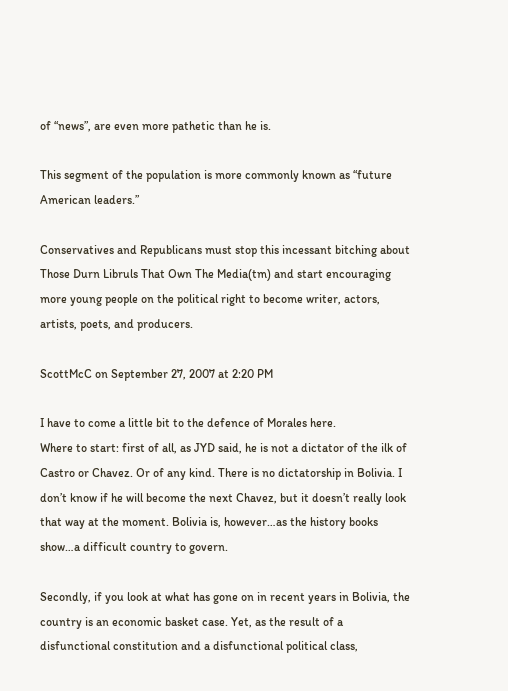of “news”, are even more pathetic than he is.

This segment of the population is more commonly known as “future American leaders.”

Conservatives and Republicans must stop this incessant bitching about Those Durn Libruls That Own The Media(tm) and start encouraging more young people on the political right to become writer, actors, artists, poets, and producers.

ScottMcC on September 27, 2007 at 2:20 PM

I have to come a little bit to the defence of Morales here.
Where to start: first of all, as JYD said, he is not a dictator of the ilk of Castro or Chavez. Or of any kind. There is no dictatorship in Bolivia. I don’t know if he will become the next Chavez, but it doesn’t really look that way at the moment. Bolivia is, however…as the history books show…a difficult country to govern.

Secondly, if you look at what has gone on in recent years in Bolivia, the country is an economic basket case. Yet, as the result of a disfunctional constitution and a disfunctional political class,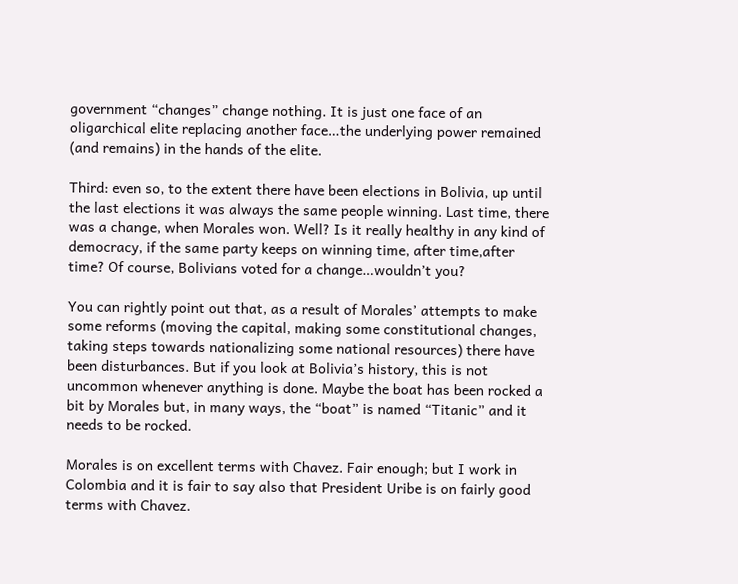government “changes” change nothing. It is just one face of an oligarchical elite replacing another face…the underlying power remained (and remains) in the hands of the elite.

Third: even so, to the extent there have been elections in Bolivia, up until the last elections it was always the same people winning. Last time, there was a change, when Morales won. Well? Is it really healthy in any kind of democracy, if the same party keeps on winning time, after time,after time? Of course, Bolivians voted for a change…wouldn’t you?

You can rightly point out that, as a result of Morales’ attempts to make some reforms (moving the capital, making some constitutional changes, taking steps towards nationalizing some national resources) there have been disturbances. But if you look at Bolivia’s history, this is not uncommon whenever anything is done. Maybe the boat has been rocked a bit by Morales but, in many ways, the “boat” is named “Titanic” and it needs to be rocked.

Morales is on excellent terms with Chavez. Fair enough; but I work in Colombia and it is fair to say also that President Uribe is on fairly good terms with Chavez.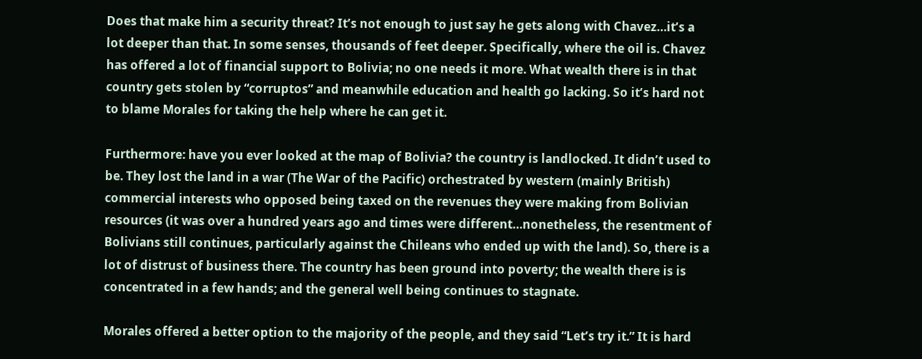Does that make him a security threat? It’s not enough to just say he gets along with Chavez…it’s a lot deeper than that. In some senses, thousands of feet deeper. Specifically, where the oil is. Chavez has offered a lot of financial support to Bolivia; no one needs it more. What wealth there is in that country gets stolen by “corruptos” and meanwhile education and health go lacking. So it’s hard not to blame Morales for taking the help where he can get it.

Furthermore: have you ever looked at the map of Bolivia? the country is landlocked. It didn’t used to be. They lost the land in a war (The War of the Pacific) orchestrated by western (mainly British) commercial interests who opposed being taxed on the revenues they were making from Bolivian resources (it was over a hundred years ago and times were different…nonetheless, the resentment of Bolivians still continues, particularly against the Chileans who ended up with the land). So, there is a lot of distrust of business there. The country has been ground into poverty; the wealth there is is concentrated in a few hands; and the general well being continues to stagnate.

Morales offered a better option to the majority of the people, and they said “Let’s try it.” It is hard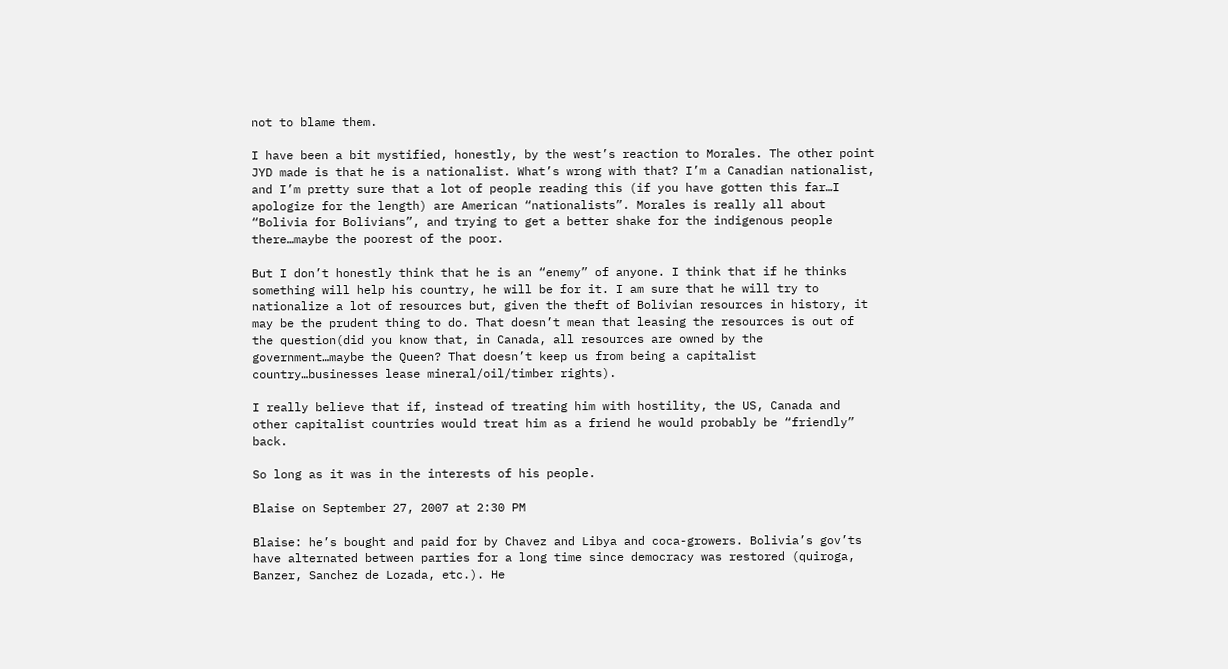not to blame them.

I have been a bit mystified, honestly, by the west’s reaction to Morales. The other point JYD made is that he is a nationalist. What’s wrong with that? I’m a Canadian nationalist, and I’m pretty sure that a lot of people reading this (if you have gotten this far…I apologize for the length) are American “nationalists”. Morales is really all about “Bolivia for Bolivians”, and trying to get a better shake for the indigenous people there…maybe the poorest of the poor.

But I don’t honestly think that he is an “enemy” of anyone. I think that if he thinks something will help his country, he will be for it. I am sure that he will try to nationalize a lot of resources but, given the theft of Bolivian resources in history, it may be the prudent thing to do. That doesn’t mean that leasing the resources is out of the question(did you know that, in Canada, all resources are owned by the government…maybe the Queen? That doesn’t keep us from being a capitalist country…businesses lease mineral/oil/timber rights).

I really believe that if, instead of treating him with hostility, the US, Canada and other capitalist countries would treat him as a friend he would probably be “friendly” back.

So long as it was in the interests of his people.

Blaise on September 27, 2007 at 2:30 PM

Blaise: he’s bought and paid for by Chavez and Libya and coca-growers. Bolivia’s gov’ts have alternated between parties for a long time since democracy was restored (quiroga, Banzer, Sanchez de Lozada, etc.). He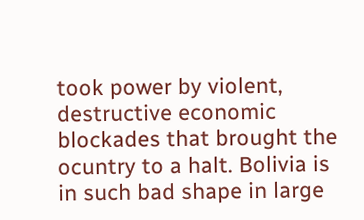took power by violent, destructive economic blockades that brought the ocuntry to a halt. Bolivia is in such bad shape in large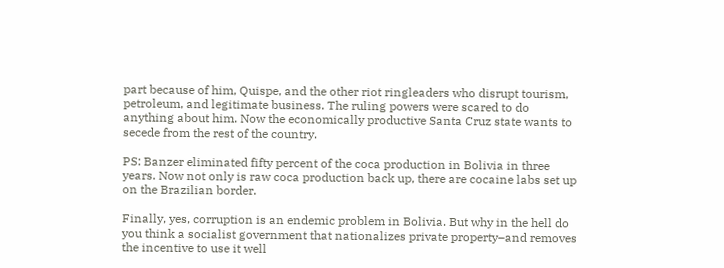part because of him, Quispe, and the other riot ringleaders who disrupt tourism, petroleum, and legitimate business. The ruling powers were scared to do anything about him. Now the economically productive Santa Cruz state wants to secede from the rest of the country.

PS: Banzer eliminated fifty percent of the coca production in Bolivia in three years. Now not only is raw coca production back up, there are cocaine labs set up on the Brazilian border.

Finally, yes, corruption is an endemic problem in Bolivia. But why in the hell do you think a socialist government that nationalizes private property–and removes the incentive to use it well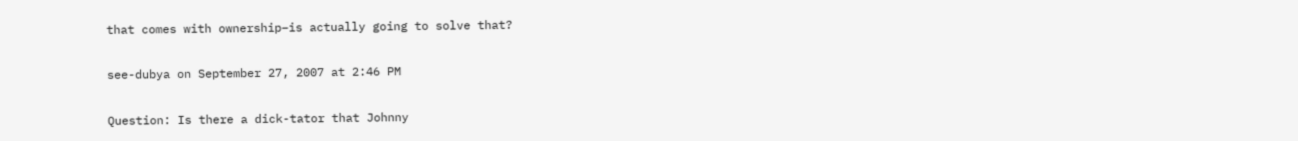that comes with ownership–is actually going to solve that?

see-dubya on September 27, 2007 at 2:46 PM

Question: Is there a dick-tator that Johnny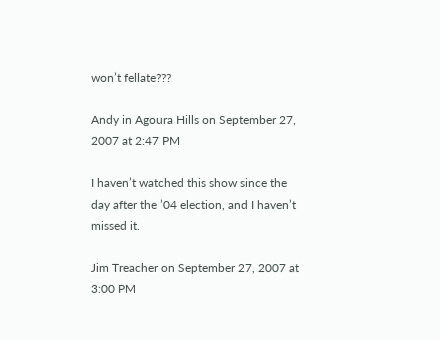won’t fellate???

Andy in Agoura Hills on September 27, 2007 at 2:47 PM

I haven’t watched this show since the day after the ’04 election, and I haven’t missed it.

Jim Treacher on September 27, 2007 at 3:00 PM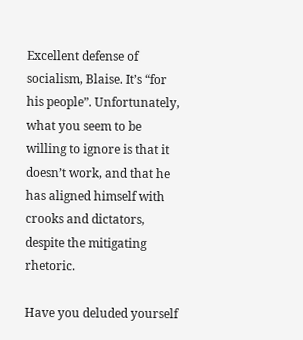Excellent defense of socialism, Blaise. It’s “for his people”. Unfortunately, what you seem to be willing to ignore is that it doesn’t work, and that he has aligned himself with crooks and dictators, despite the mitigating rhetoric.

Have you deluded yourself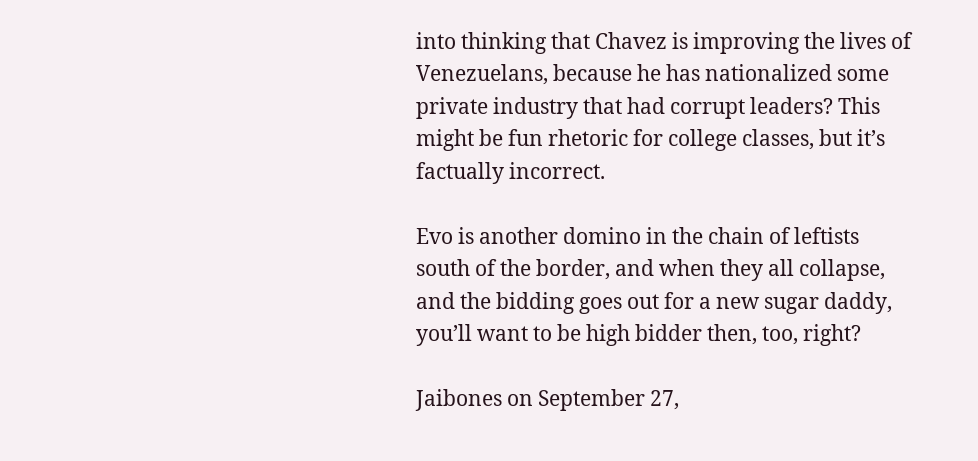into thinking that Chavez is improving the lives of Venezuelans, because he has nationalized some private industry that had corrupt leaders? This might be fun rhetoric for college classes, but it’s factually incorrect.

Evo is another domino in the chain of leftists south of the border, and when they all collapse, and the bidding goes out for a new sugar daddy, you’ll want to be high bidder then, too, right?

Jaibones on September 27,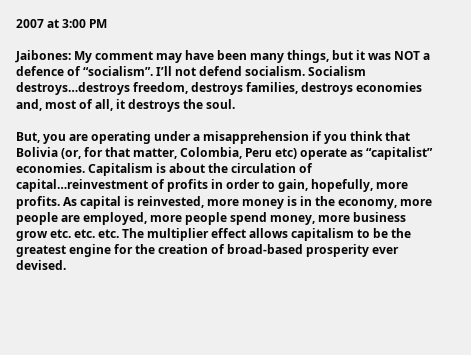2007 at 3:00 PM

Jaibones: My comment may have been many things, but it was NOT a defence of “socialism”. I’ll not defend socialism. Socialism destroys…destroys freedom, destroys families, destroys economies and, most of all, it destroys the soul.

But, you are operating under a misapprehension if you think that Bolivia (or, for that matter, Colombia, Peru etc) operate as “capitalist” economies. Capitalism is about the circulation of capital…reinvestment of profits in order to gain, hopefully, more profits. As capital is reinvested, more money is in the economy, more people are employed, more people spend money, more business grow etc. etc. etc. The multiplier effect allows capitalism to be the greatest engine for the creation of broad-based prosperity ever devised.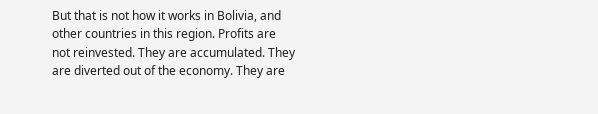But that is not how it works in Bolivia, and other countries in this region. Profits are not reinvested. They are accumulated. They are diverted out of the economy. They are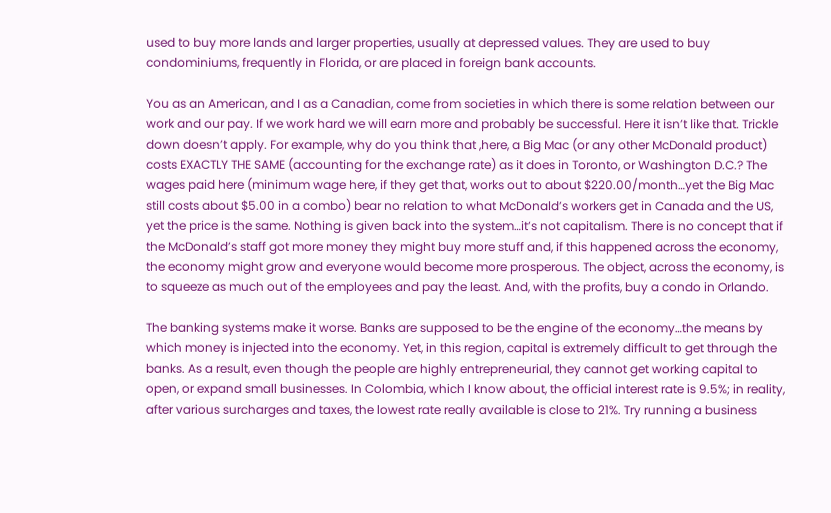used to buy more lands and larger properties, usually at depressed values. They are used to buy condominiums, frequently in Florida, or are placed in foreign bank accounts.

You as an American, and I as a Canadian, come from societies in which there is some relation between our work and our pay. If we work hard we will earn more and probably be successful. Here it isn’t like that. Trickle down doesn’t apply. For example, why do you think that ,here, a Big Mac (or any other McDonald product) costs EXACTLY THE SAME (accounting for the exchange rate) as it does in Toronto, or Washington D.C.? The wages paid here (minimum wage here, if they get that, works out to about $220.00/month…yet the Big Mac still costs about $5.00 in a combo) bear no relation to what McDonald’s workers get in Canada and the US, yet the price is the same. Nothing is given back into the system…it’s not capitalism. There is no concept that if the McDonald’s staff got more money they might buy more stuff and, if this happened across the economy, the economy might grow and everyone would become more prosperous. The object, across the economy, is to squeeze as much out of the employees and pay the least. And, with the profits, buy a condo in Orlando.

The banking systems make it worse. Banks are supposed to be the engine of the economy…the means by which money is injected into the economy. Yet, in this region, capital is extremely difficult to get through the banks. As a result, even though the people are highly entrepreneurial, they cannot get working capital to open, or expand small businesses. In Colombia, which I know about, the official interest rate is 9.5%; in reality, after various surcharges and taxes, the lowest rate really available is close to 21%. Try running a business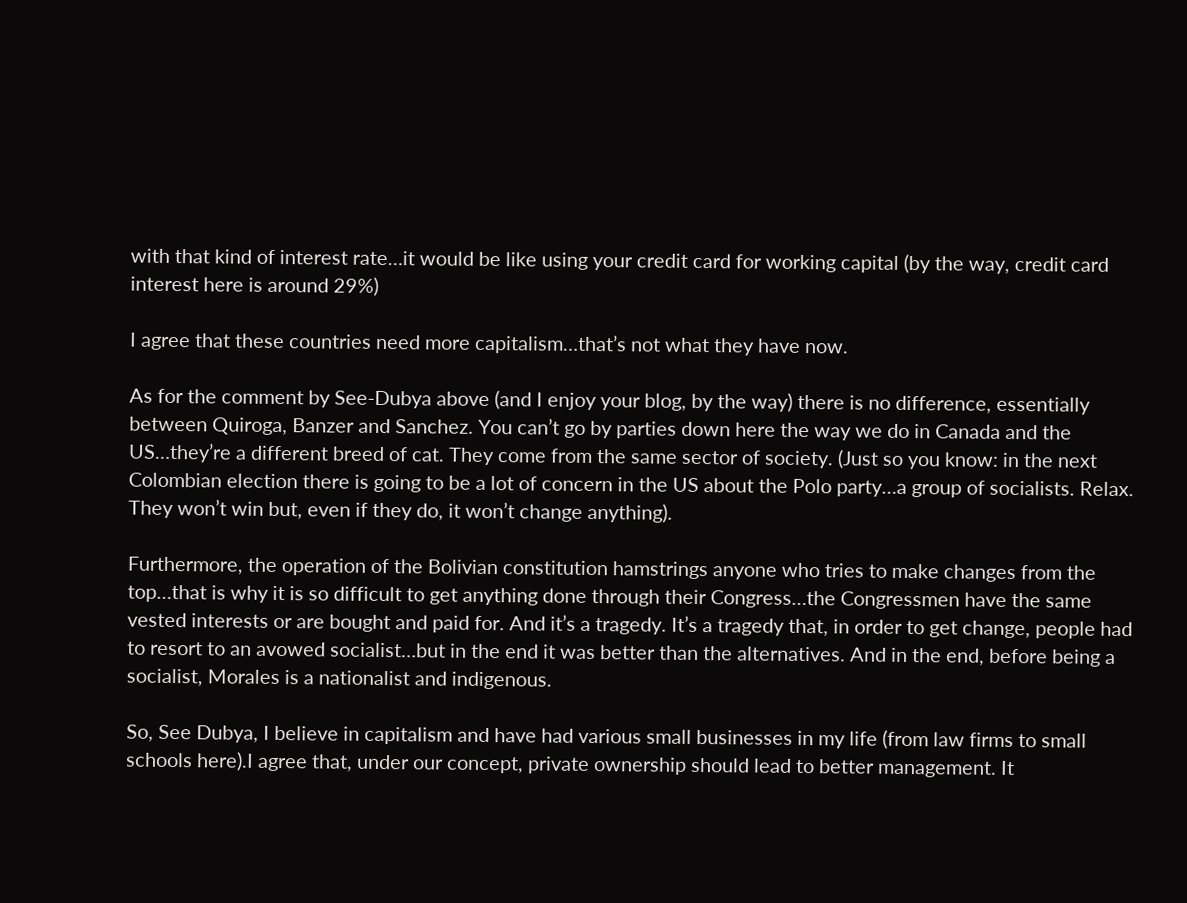with that kind of interest rate…it would be like using your credit card for working capital (by the way, credit card interest here is around 29%)

I agree that these countries need more capitalism…that’s not what they have now.

As for the comment by See-Dubya above (and I enjoy your blog, by the way) there is no difference, essentially between Quiroga, Banzer and Sanchez. You can’t go by parties down here the way we do in Canada and the US…they’re a different breed of cat. They come from the same sector of society. (Just so you know: in the next Colombian election there is going to be a lot of concern in the US about the Polo party…a group of socialists. Relax. They won’t win but, even if they do, it won’t change anything).

Furthermore, the operation of the Bolivian constitution hamstrings anyone who tries to make changes from the top…that is why it is so difficult to get anything done through their Congress…the Congressmen have the same vested interests or are bought and paid for. And it’s a tragedy. It’s a tragedy that, in order to get change, people had to resort to an avowed socialist…but in the end it was better than the alternatives. And in the end, before being a socialist, Morales is a nationalist and indigenous.

So, See Dubya, I believe in capitalism and have had various small businesses in my life (from law firms to small schools here).I agree that, under our concept, private ownership should lead to better management. It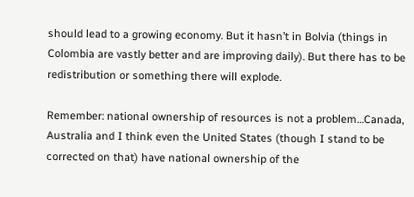should lead to a growing economy. But it hasn’t in Bolvia (things in Colombia are vastly better and are improving daily). But there has to be redistribution or something there will explode.

Remember: national ownership of resources is not a problem…Canada, Australia and I think even the United States (though I stand to be corrected on that) have national ownership of the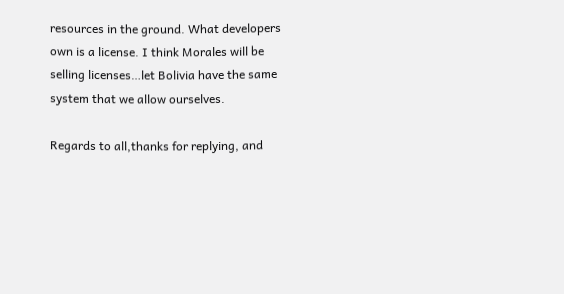resources in the ground. What developers own is a license. I think Morales will be selling licenses…let Bolivia have the same system that we allow ourselves.

Regards to all,thanks for replying, and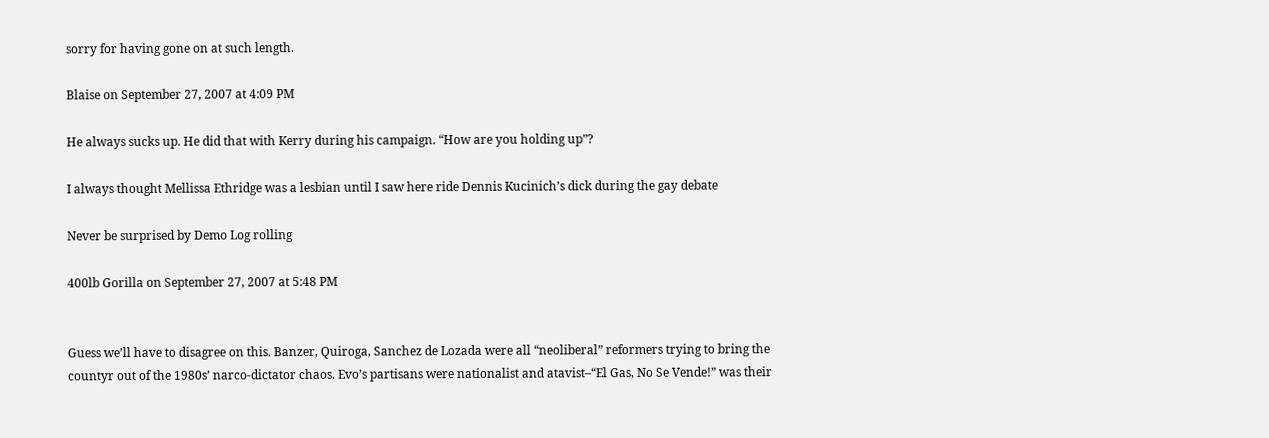sorry for having gone on at such length.

Blaise on September 27, 2007 at 4:09 PM

He always sucks up. He did that with Kerry during his campaign. “How are you holding up”?

I always thought Mellissa Ethridge was a lesbian until I saw here ride Dennis Kucinich’s dick during the gay debate

Never be surprised by Demo Log rolling

400lb Gorilla on September 27, 2007 at 5:48 PM


Guess we’ll have to disagree on this. Banzer, Quiroga, Sanchez de Lozada were all “neoliberal” reformers trying to bring the countyr out of the 1980s’ narco-dictator chaos. Evo’s partisans were nationalist and atavist–“El Gas, No Se Vende!” was their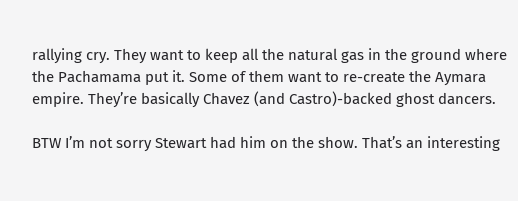rallying cry. They want to keep all the natural gas in the ground where the Pachamama put it. Some of them want to re-create the Aymara empire. They’re basically Chavez (and Castro)-backed ghost dancers.

BTW I’m not sorry Stewart had him on the show. That’s an interesting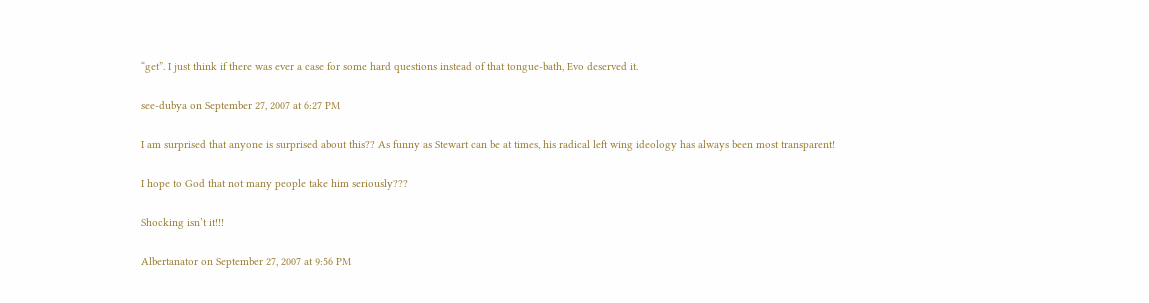“get”. I just think if there was ever a case for some hard questions instead of that tongue-bath, Evo deserved it.

see-dubya on September 27, 2007 at 6:27 PM

I am surprised that anyone is surprised about this?? As funny as Stewart can be at times, his radical left wing ideology has always been most transparent!

I hope to God that not many people take him seriously???

Shocking isn’t it!!!

Albertanator on September 27, 2007 at 9:56 PM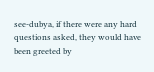see-dubya, if there were any hard questions asked, they would have been greeted by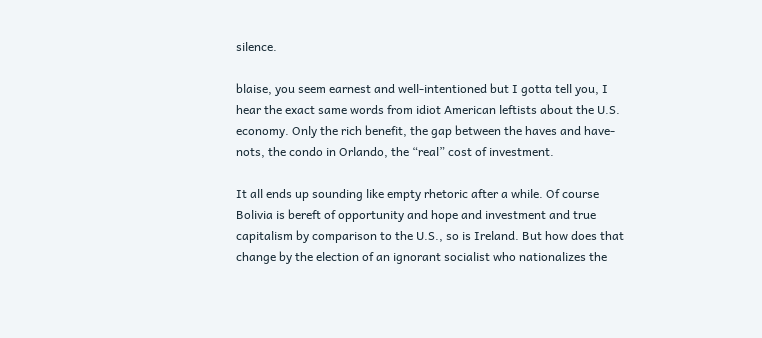silence.

blaise, you seem earnest and well-intentioned but I gotta tell you, I hear the exact same words from idiot American leftists about the U.S. economy. Only the rich benefit, the gap between the haves and have-nots, the condo in Orlando, the “real” cost of investment.

It all ends up sounding like empty rhetoric after a while. Of course Bolivia is bereft of opportunity and hope and investment and true capitalism by comparison to the U.S., so is Ireland. But how does that change by the election of an ignorant socialist who nationalizes the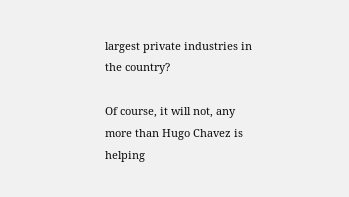largest private industries in the country?

Of course, it will not, any more than Hugo Chavez is helping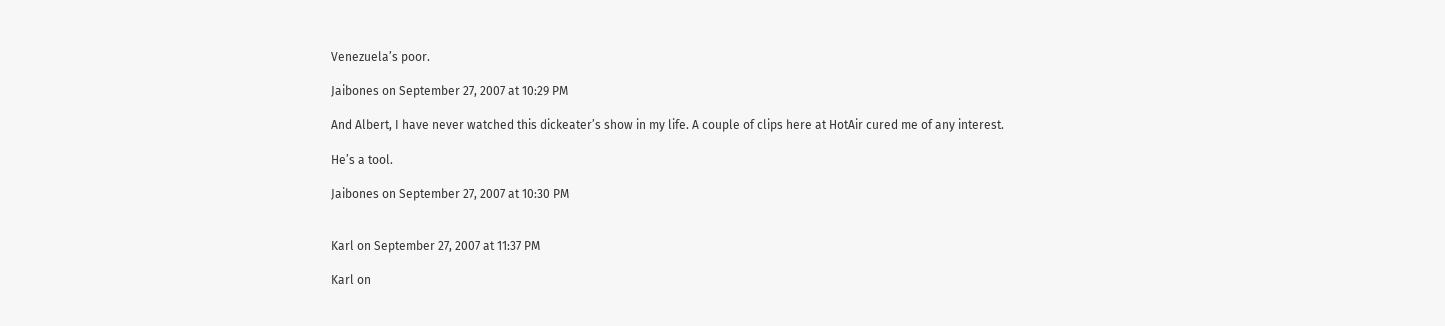Venezuela’s poor.

Jaibones on September 27, 2007 at 10:29 PM

And Albert, I have never watched this dickeater’s show in my life. A couple of clips here at HotAir cured me of any interest.

He’s a tool.

Jaibones on September 27, 2007 at 10:30 PM


Karl on September 27, 2007 at 11:37 PM

Karl on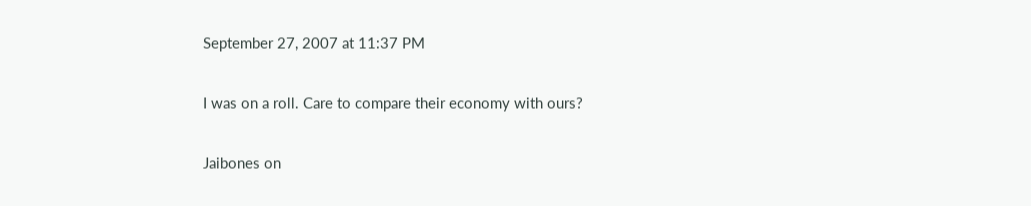September 27, 2007 at 11:37 PM

I was on a roll. Care to compare their economy with ours?

Jaibones on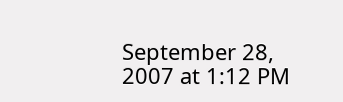September 28, 2007 at 1:12 PM